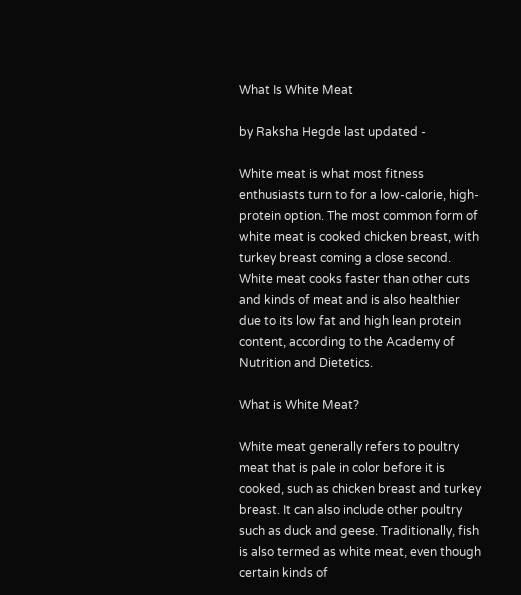What Is White Meat

by Raksha Hegde last updated -

White meat is what most fitness enthusiasts turn to for a low-calorie, high-protein option. The most common form of white meat is cooked chicken breast, with turkey breast coming a close second. White meat cooks faster than other cuts and kinds of meat and is also healthier due to its low fat and high lean protein content, according to the Academy of Nutrition and Dietetics.

What is White Meat?

White meat generally refers to poultry meat that is pale in color before it is cooked, such as chicken breast and turkey breast. It can also include other poultry such as duck and geese. Traditionally, fish is also termed as white meat, even though certain kinds of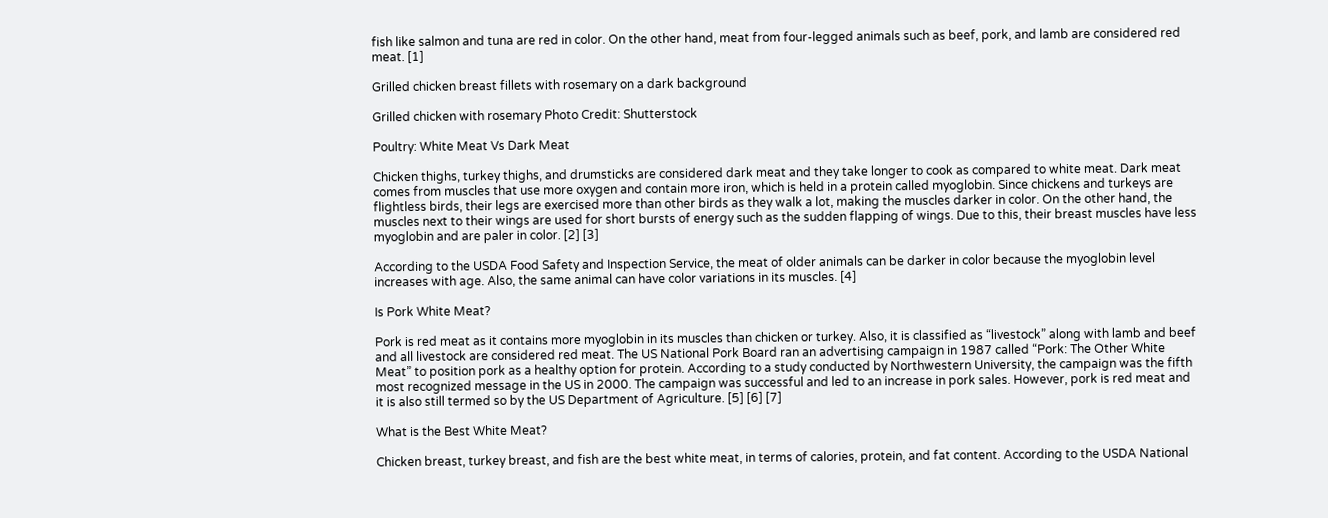fish like salmon and tuna are red in color. On the other hand, meat from four-legged animals such as beef, pork, and lamb are considered red meat. [1]

Grilled chicken breast fillets with rosemary on a dark background

Grilled chicken with rosemary Photo Credit: Shutterstock

Poultry: White Meat Vs Dark Meat

Chicken thighs, turkey thighs, and drumsticks are considered dark meat and they take longer to cook as compared to white meat. Dark meat comes from muscles that use more oxygen and contain more iron, which is held in a protein called myoglobin. Since chickens and turkeys are flightless birds, their legs are exercised more than other birds as they walk a lot, making the muscles darker in color. On the other hand, the muscles next to their wings are used for short bursts of energy such as the sudden flapping of wings. Due to this, their breast muscles have less myoglobin and are paler in color. [2] [3]

According to the USDA Food Safety and Inspection Service, the meat of older animals can be darker in color because the myoglobin level increases with age. Also, the same animal can have color variations in its muscles. [4]

Is Pork White Meat?

Pork is red meat as it contains more myoglobin in its muscles than chicken or turkey. Also, it is classified as “livestock” along with lamb and beef and all livestock are considered red meat. The US National Pork Board ran an advertising campaign in 1987 called “Pork: The Other White Meat” to position pork as a healthy option for protein. According to a study conducted by Northwestern University, the campaign was the fifth most recognized message in the US in 2000. The campaign was successful and led to an increase in pork sales. However, pork is red meat and it is also still termed so by the US Department of Agriculture. [5] [6] [7]

What is the Best White Meat?

Chicken breast, turkey breast, and fish are the best white meat, in terms of calories, protein, and fat content. According to the USDA National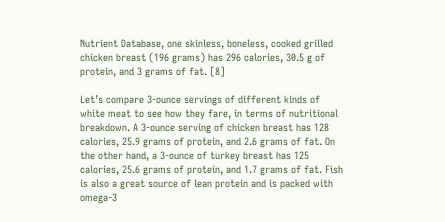Nutrient Database, one skinless, boneless, cooked grilled chicken breast (196 grams) has 296 calories, 30.5 g of protein, and 3 grams of fat. [8]

Let’s compare 3-ounce servings of different kinds of white meat to see how they fare, in terms of nutritional breakdown. A 3-ounce serving of chicken breast has 128 calories, 25.9 grams of protein, and 2.6 grams of fat. On the other hand, a 3-ounce of turkey breast has 125 calories, 25.6 grams of protein, and 1.7 grams of fat. Fish is also a great source of lean protein and is packed with omega-3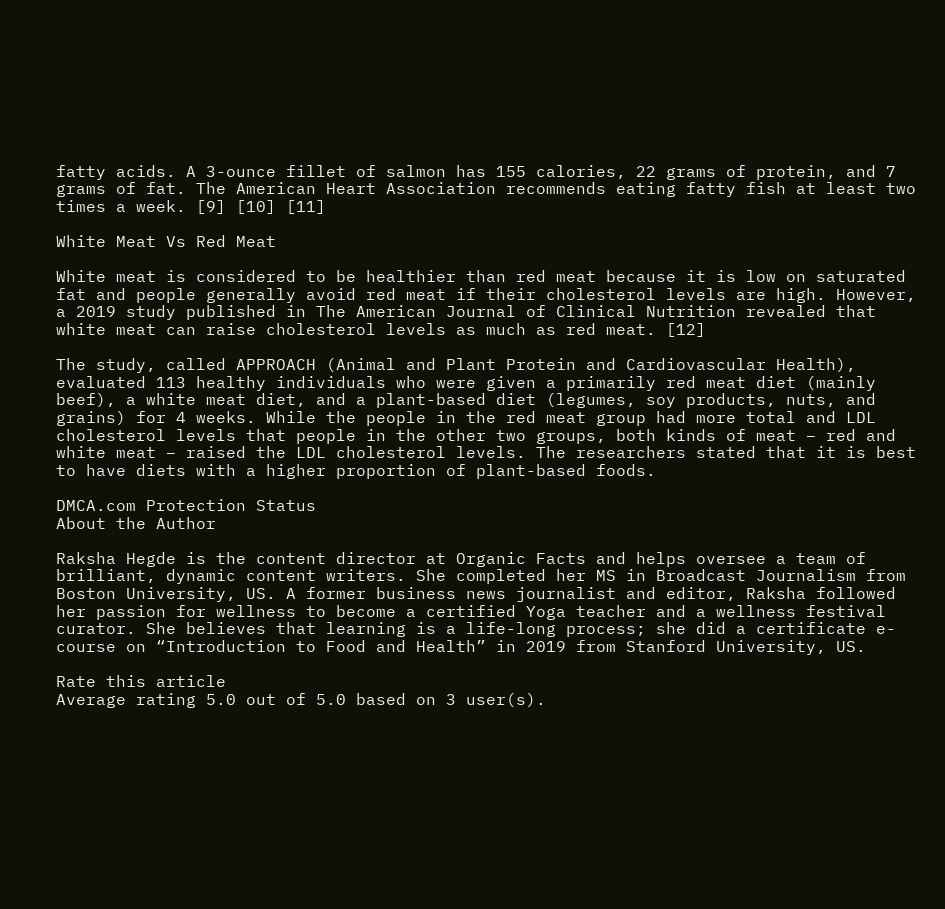fatty acids. A 3-ounce fillet of salmon has 155 calories, 22 grams of protein, and 7 grams of fat. The American Heart Association recommends eating fatty fish at least two times a week. [9] [10] [11]

White Meat Vs Red Meat

White meat is considered to be healthier than red meat because it is low on saturated fat and people generally avoid red meat if their cholesterol levels are high. However, a 2019 study published in The American Journal of Clinical Nutrition revealed that white meat can raise cholesterol levels as much as red meat. [12]

The study, called APPROACH (Animal and Plant Protein and Cardiovascular Health), evaluated 113 healthy individuals who were given a primarily red meat diet (mainly beef), a white meat diet, and a plant-based diet (legumes, soy products, nuts, and grains) for 4 weeks. While the people in the red meat group had more total and LDL cholesterol levels that people in the other two groups, both kinds of meat – red and white meat – raised the LDL cholesterol levels. The researchers stated that it is best to have diets with a higher proportion of plant-based foods.

DMCA.com Protection Status
About the Author

Raksha Hegde is the content director at Organic Facts and helps oversee a team of brilliant, dynamic content writers. She completed her MS in Broadcast Journalism from Boston University, US. A former business news journalist and editor, Raksha followed her passion for wellness to become a certified Yoga teacher and a wellness festival curator. She believes that learning is a life-long process; she did a certificate e-course on “Introduction to Food and Health” in 2019 from Stanford University, US.

Rate this article
Average rating 5.0 out of 5.0 based on 3 user(s).